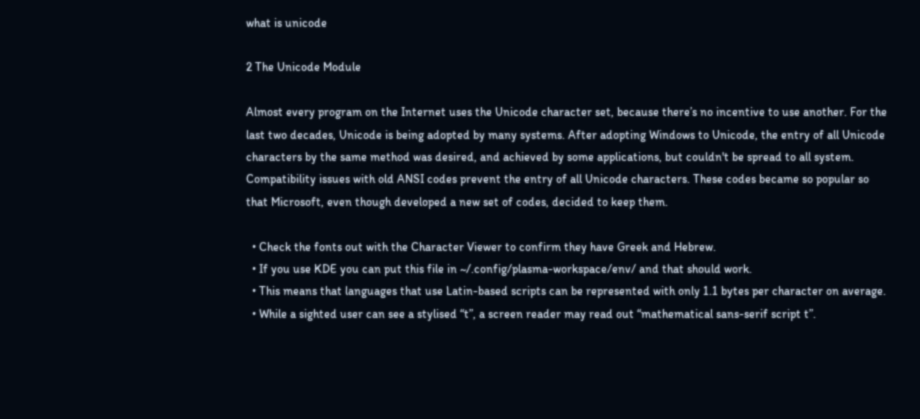what is unicode

2 The Unicode Module

Almost every program on the Internet uses the Unicode character set, because there’s no incentive to use another. For the last two decades, Unicode is being adopted by many systems. After adopting Windows to Unicode, the entry of all Unicode characters by the same method was desired, and achieved by some applications, but couldn't be spread to all system. Compatibility issues with old ANSI codes prevent the entry of all Unicode characters. These codes became so popular so that Microsoft, even though developed a new set of codes, decided to keep them.

  • Check the fonts out with the Character Viewer to confirm they have Greek and Hebrew.
  • If you use KDE you can put this file in ~/.config/plasma-workspace/env/ and that should work.
  • This means that languages that use Latin-based scripts can be represented with only 1.1 bytes per character on average.
  • While a sighted user can see a stylised “t”, a screen reader may read out “mathematical sans-serif script t”.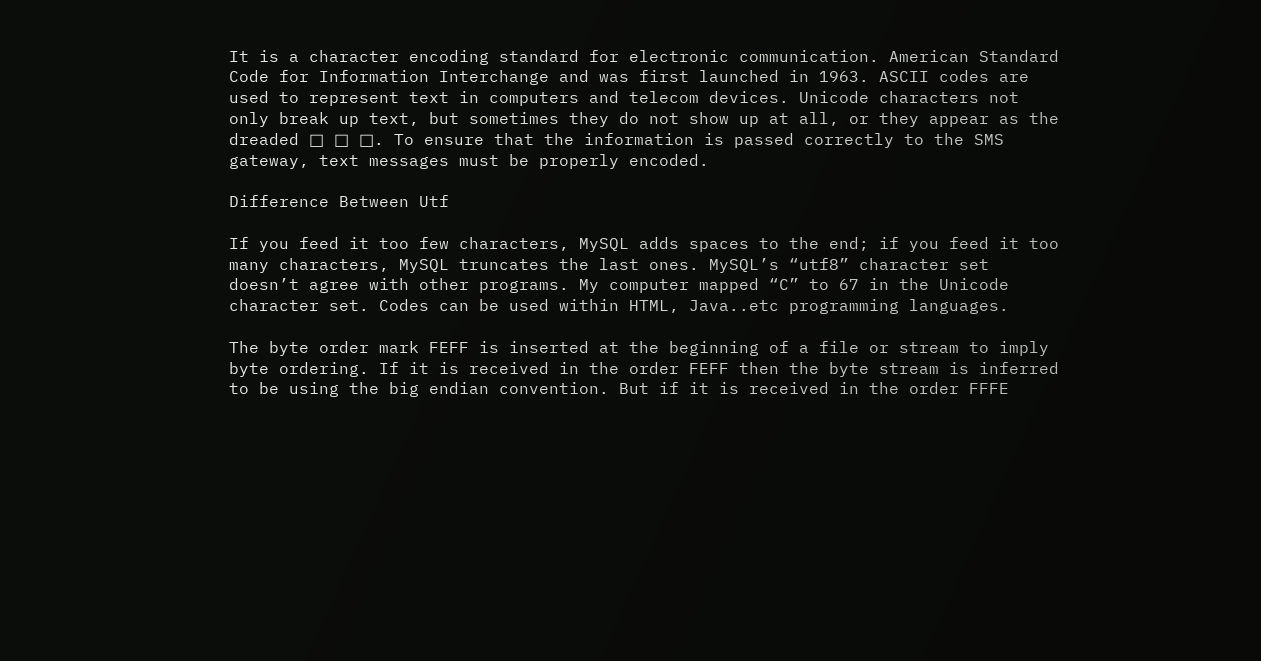It is a character encoding standard for electronic communication. American Standard Code for Information Interchange and was first launched in 1963. ASCII codes are used to represent text in computers and telecom devices. Unicode characters not only break up text, but sometimes they do not show up at all, or they appear as the dreaded □ □ □. To ensure that the information is passed correctly to the SMS gateway, text messages must be properly encoded.

Difference Between Utf

If you feed it too few characters, MySQL adds spaces to the end; if you feed it too many characters, MySQL truncates the last ones. MySQL’s “utf8” character set doesn’t agree with other programs. My computer mapped “C” to 67 in the Unicode character set. Codes can be used within HTML, Java..etc programming languages.

The byte order mark FEFF is inserted at the beginning of a file or stream to imply byte ordering. If it is received in the order FEFF then the byte stream is inferred to be using the big endian convention. But if it is received in the order FFFE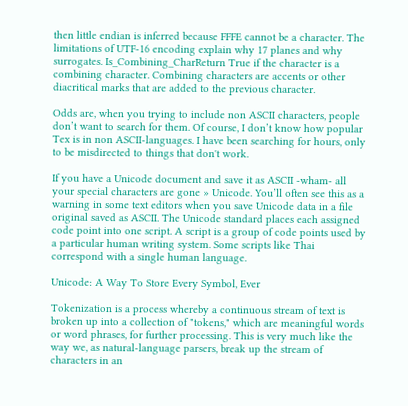then little endian is inferred because FFFE cannot be a character. The limitations of UTF-16 encoding explain why 17 planes and why surrogates. Is_Combining_CharReturn True if the character is a combining character. Combining characters are accents or other diacritical marks that are added to the previous character.

Odds are, when you trying to include non ASCII characters, people don’t want to search for them. Of course, I don’t know how popular Tex is in non ASCII-languages. I have been searching for hours, only to be misdirected to things that don't work.

If you have a Unicode document and save it as ASCII -wham- all your special characters are gone » Unicode. You’ll often see this as a warning in some text editors when you save Unicode data in a file original saved as ASCII. The Unicode standard places each assigned code point into one script. A script is a group of code points used by a particular human writing system. Some scripts like Thai correspond with a single human language.

Unicode: A Way To Store Every Symbol, Ever

Tokenization is a process whereby a continuous stream of text is broken up into a collection of "tokens," which are meaningful words or word phrases, for further processing. This is very much like the way we, as natural-language parsers, break up the stream of characters in an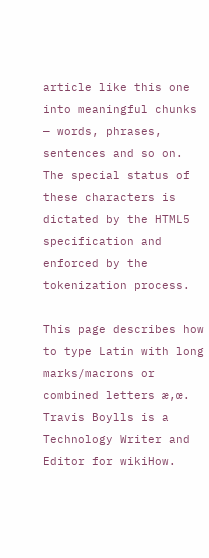article like this one into meaningful chunks — words, phrases, sentences and so on. The special status of these characters is dictated by the HTML5 specification and enforced by the tokenization process.

This page describes how to type Latin with long marks/macrons or combined letters æ,œ. Travis Boylls is a Technology Writer and Editor for wikiHow.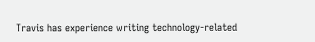Travis has experience writing technology-related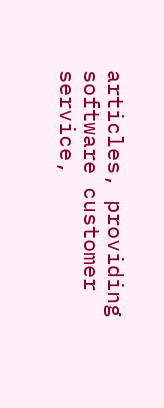articles, providing software customer service,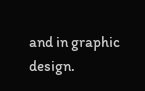and in graphic design.